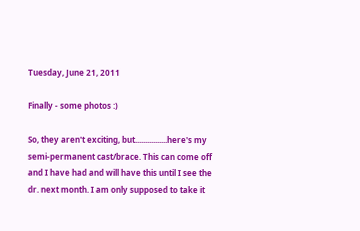Tuesday, June 21, 2011

Finally - some photos :)

So, they aren't exciting, but................here's my semi-permanent cast/brace. This can come off and I have had and will have this until I see the dr. next month. I am only supposed to take it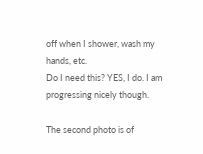off when I shower, wash my hands, etc.
Do I need this? YES, I do. I am progressing nicely though.

The second photo is of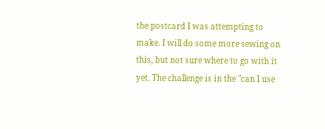the postcard I was attempting to make. I will do some more sewing on this, but not sure where to go with it yet. The challenge is in the "can I use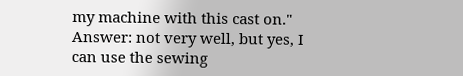my machine with this cast on." Answer: not very well, but yes, I can use the sewing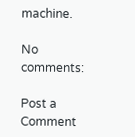machine.

No comments:

Post a Comment